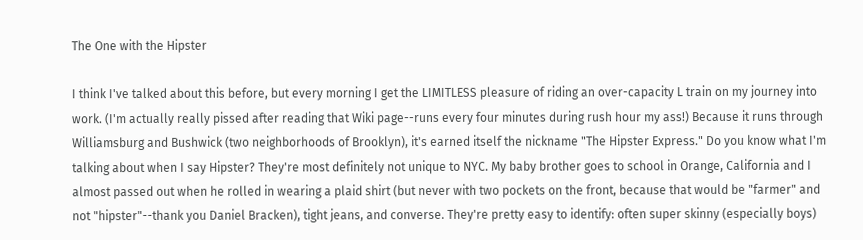The One with the Hipster

I think I've talked about this before, but every morning I get the LIMITLESS pleasure of riding an over-capacity L train on my journey into work. (I'm actually really pissed after reading that Wiki page--runs every four minutes during rush hour my ass!) Because it runs through Williamsburg and Bushwick (two neighborhoods of Brooklyn), it's earned itself the nickname "The Hipster Express." Do you know what I'm talking about when I say Hipster? They're most definitely not unique to NYC. My baby brother goes to school in Orange, California and I almost passed out when he rolled in wearing a plaid shirt (but never with two pockets on the front, because that would be "farmer" and not "hipster"--thank you Daniel Bracken), tight jeans, and converse. They're pretty easy to identify: often super skinny (especially boys)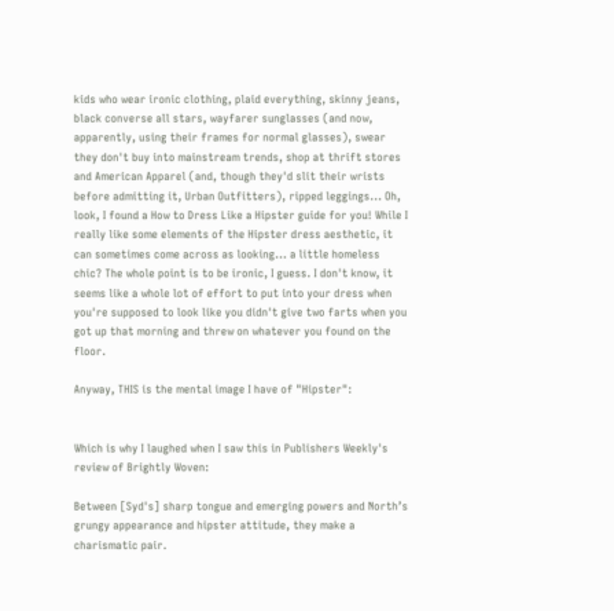kids who wear ironic clothing, plaid everything, skinny jeans, black converse all stars, wayfarer sunglasses (and now, apparently, using their frames for normal glasses), swear they don't buy into mainstream trends, shop at thrift stores and American Apparel (and, though they'd slit their wrists before admitting it, Urban Outfitters), ripped leggings... Oh, look, I found a How to Dress Like a Hipster guide for you! While I really like some elements of the Hipster dress aesthetic, it can sometimes come across as looking... a little homeless chic? The whole point is to be ironic, I guess. I don't know, it seems like a whole lot of effort to put into your dress when you're supposed to look like you didn't give two farts when you got up that morning and threw on whatever you found on the floor.

Anyway, THIS is the mental image I have of "Hipster":


Which is why I laughed when I saw this in Publishers Weekly's review of Brightly Woven:

Between [Syd's] sharp tongue and emerging powers and North’s grungy appearance and hipster attitude, they make a charismatic pair.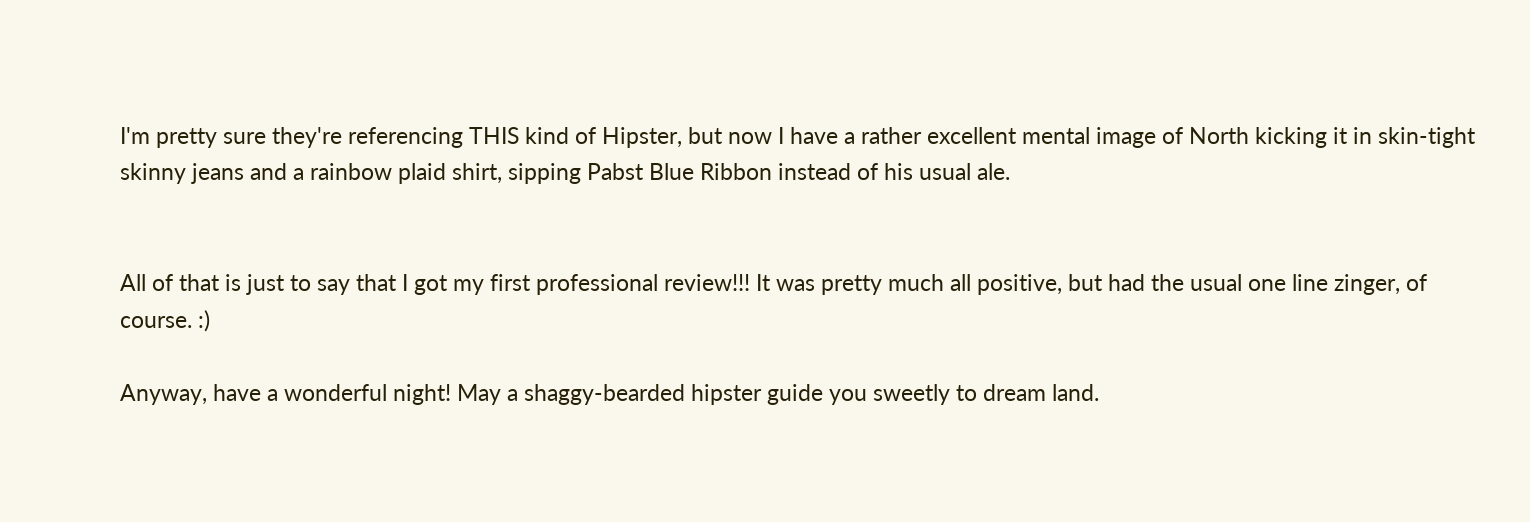I'm pretty sure they're referencing THIS kind of Hipster, but now I have a rather excellent mental image of North kicking it in skin-tight skinny jeans and a rainbow plaid shirt, sipping Pabst Blue Ribbon instead of his usual ale.


All of that is just to say that I got my first professional review!!! It was pretty much all positive, but had the usual one line zinger, of course. :)

Anyway, have a wonderful night! May a shaggy-bearded hipster guide you sweetly to dream land.